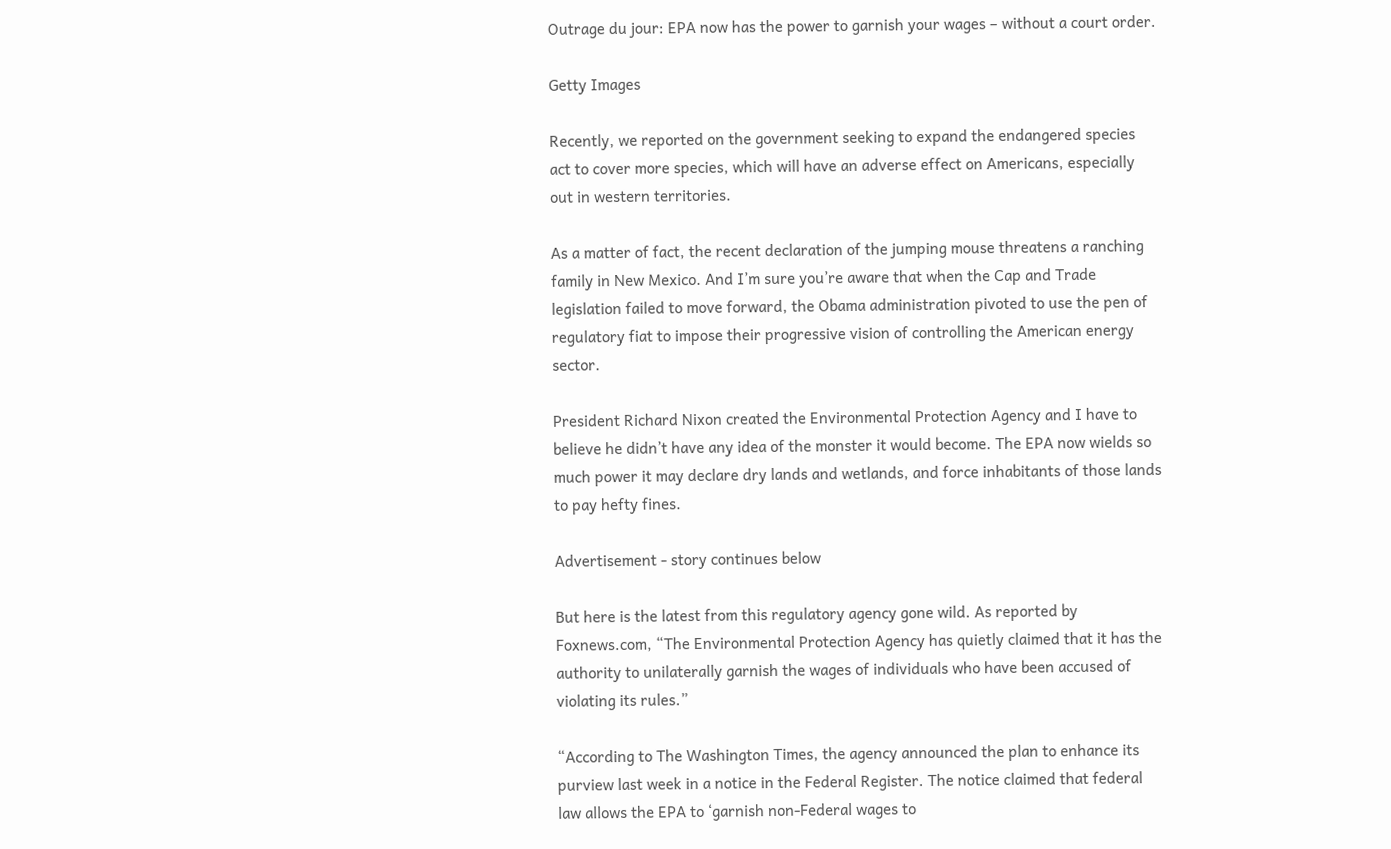Outrage du jour: EPA now has the power to garnish your wages – without a court order.

Getty Images

Recently, we reported on the government seeking to expand the endangered species act to cover more species, which will have an adverse effect on Americans, especially out in western territories.

As a matter of fact, the recent declaration of the jumping mouse threatens a ranching family in New Mexico. And I’m sure you’re aware that when the Cap and Trade legislation failed to move forward, the Obama administration pivoted to use the pen of regulatory fiat to impose their progressive vision of controlling the American energy sector.

President Richard Nixon created the Environmental Protection Agency and I have to believe he didn’t have any idea of the monster it would become. The EPA now wields so much power it may declare dry lands and wetlands, and force inhabitants of those lands to pay hefty fines.

Advertisement - story continues below

But here is the latest from this regulatory agency gone wild. As reported by Foxnews.com, “The Environmental Protection Agency has quietly claimed that it has the authority to unilaterally garnish the wages of individuals who have been accused of violating its rules.”

“According to The Washington Times, the agency announced the plan to enhance its purview last week in a notice in the Federal Register. The notice claimed that federal law allows the EPA to ‘garnish non-Federal wages to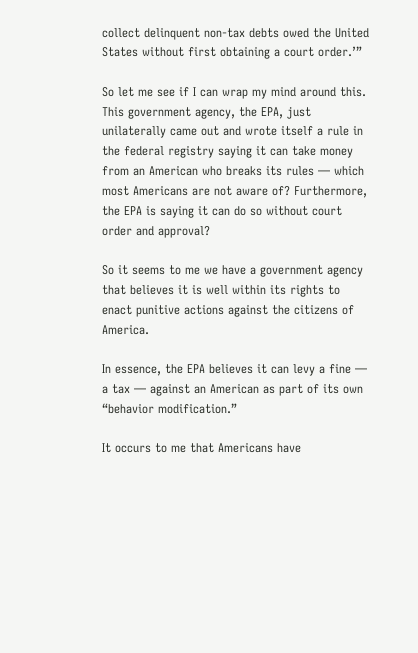collect delinquent non-tax debts owed the United States without first obtaining a court order.’”

So let me see if I can wrap my mind around this. This government agency, the EPA, just unilaterally came out and wrote itself a rule in the federal registry saying it can take money from an American who breaks its rules — which most Americans are not aware of? Furthermore, the EPA is saying it can do so without court order and approval?

So it seems to me we have a government agency that believes it is well within its rights to enact punitive actions against the citizens of America.

In essence, the EPA believes it can levy a fine — a tax — against an American as part of its own “behavior modification.”

It occurs to me that Americans have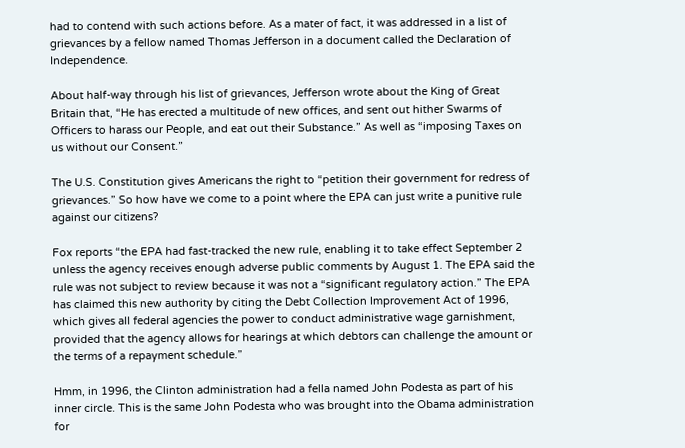had to contend with such actions before. As a mater of fact, it was addressed in a list of grievances by a fellow named Thomas Jefferson in a document called the Declaration of Independence.

About half-way through his list of grievances, Jefferson wrote about the King of Great Britain that, “He has erected a multitude of new offices, and sent out hither Swarms of Officers to harass our People, and eat out their Substance.” As well as “imposing Taxes on us without our Consent.”

The U.S. Constitution gives Americans the right to “petition their government for redress of grievances.” So how have we come to a point where the EPA can just write a punitive rule against our citizens?

Fox reports “the EPA had fast-tracked the new rule, enabling it to take effect September 2 unless the agency receives enough adverse public comments by August 1. The EPA said the rule was not subject to review because it was not a “significant regulatory action.” The EPA has claimed this new authority by citing the Debt Collection Improvement Act of 1996, which gives all federal agencies the power to conduct administrative wage garnishment, provided that the agency allows for hearings at which debtors can challenge the amount or the terms of a repayment schedule.”

Hmm, in 1996, the Clinton administration had a fella named John Podesta as part of his inner circle. This is the same John Podesta who was brought into the Obama administration for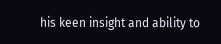his keen insight and ability to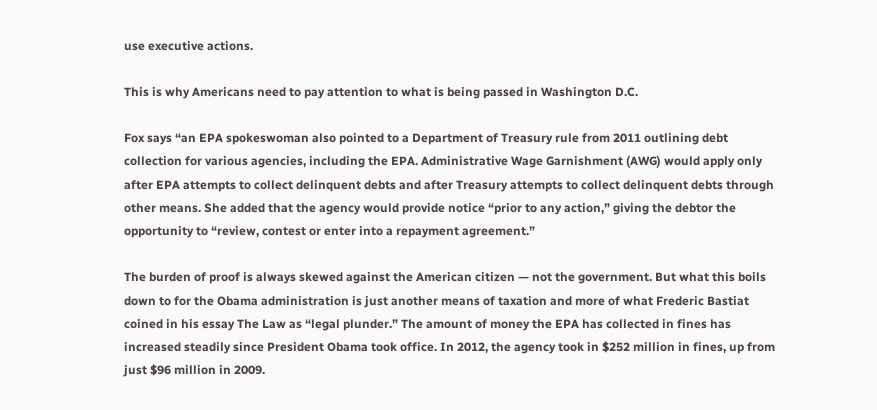use executive actions.

This is why Americans need to pay attention to what is being passed in Washington D.C.

Fox says “an EPA spokeswoman also pointed to a Department of Treasury rule from 2011 outlining debt collection for various agencies, including the EPA. Administrative Wage Garnishment (AWG) would apply only after EPA attempts to collect delinquent debts and after Treasury attempts to collect delinquent debts through other means. She added that the agency would provide notice “prior to any action,” giving the debtor the opportunity to “review, contest or enter into a repayment agreement.”

The burden of proof is always skewed against the American citizen — not the government. But what this boils down to for the Obama administration is just another means of taxation and more of what Frederic Bastiat coined in his essay The Law as “legal plunder.” The amount of money the EPA has collected in fines has increased steadily since President Obama took office. In 2012, the agency took in $252 million in fines, up from just $96 million in 2009.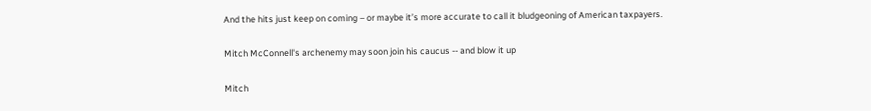And the hits just keep on coming – or maybe it’s more accurate to call it bludgeoning of American taxpayers.

Mitch McConnell's archenemy may soon join his caucus -- and blow it up

Mitch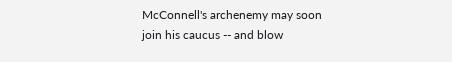McConnell's archenemy may soon join his caucus -- and blow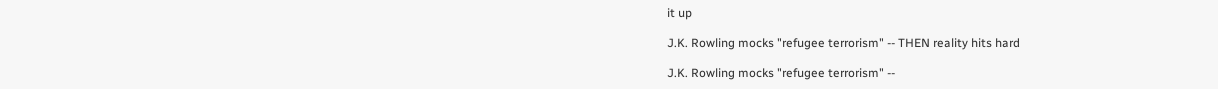it up

J.K. Rowling mocks "refugee terrorism" -- THEN reality hits hard

J.K. Rowling mocks "refugee terrorism" --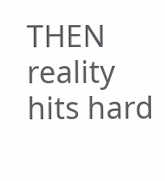THEN reality hits hard